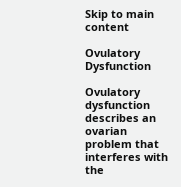Skip to main content

Ovulatory Dysfunction

Ovulatory dysfunction describes an ovarian problem that interferes with the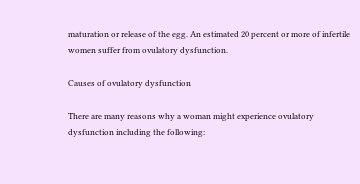maturation or release of the egg. An estimated 20 percent or more of infertile women suffer from ovulatory dysfunction.

Causes of ovulatory dysfunction

There are many reasons why a woman might experience ovulatory dysfunction including the following: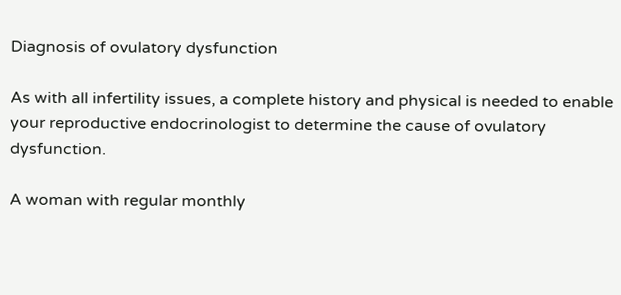Diagnosis of ovulatory dysfunction

As with all infertility issues, a complete history and physical is needed to enable your reproductive endocrinologist to determine the cause of ovulatory dysfunction.

A woman with regular monthly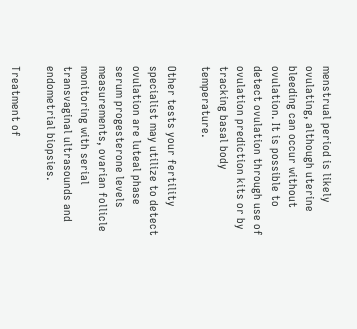menstrual period is likely ovulating, although uterine bleeding can occur without ovulation. It is possible to detect ovulation through use of ovulation prediction kits or by tracking basal body temperature.

Other tests your fertility specialist may utilize to detect ovulation are luteal phase serum progesterone levels measurements, ovarian follicle monitoring with serial transvaginal ultrasounds and endometrial biopsies.

Treatment of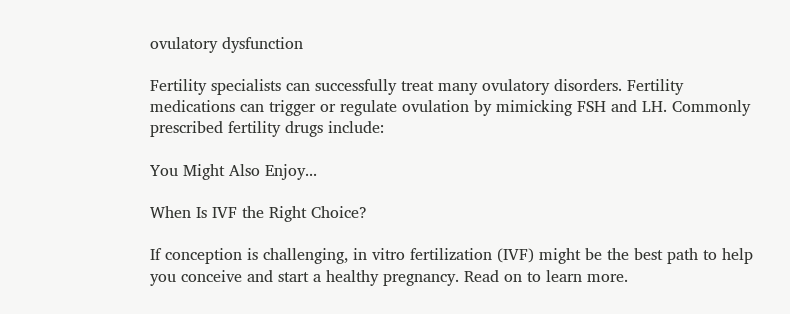ovulatory dysfunction

Fertility specialists can successfully treat many ovulatory disorders. Fertility medications can trigger or regulate ovulation by mimicking FSH and LH. Commonly prescribed fertility drugs include:

You Might Also Enjoy...

When Is IVF the Right Choice?

If conception is challenging, in vitro fertilization (IVF) might be the best path to help you conceive and start a healthy pregnancy. Read on to learn more.